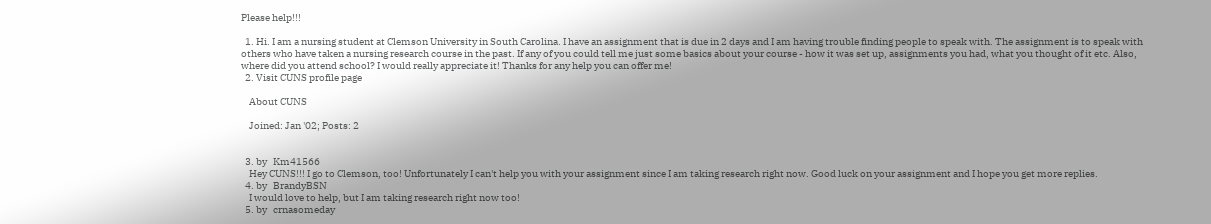Please help!!!

  1. Hi. I am a nursing student at Clemson University in South Carolina. I have an assignment that is due in 2 days and I am having trouble finding people to speak with. The assignment is to speak with others who have taken a nursing research course in the past. If any of you could tell me just some basics about your course - how it was set up, assignments you had, what you thought of it etc. Also, where did you attend school? I would really appreciate it! Thanks for any help you can offer me!
  2. Visit CUNS profile page

    About CUNS

    Joined: Jan '02; Posts: 2


  3. by   Km41566
    Hey CUNS!!! I go to Clemson, too! Unfortunately I can't help you with your assignment since I am taking research right now. Good luck on your assignment and I hope you get more replies.
  4. by   BrandyBSN
    I would love to help, but I am taking research right now too!
  5. by   crnasomeday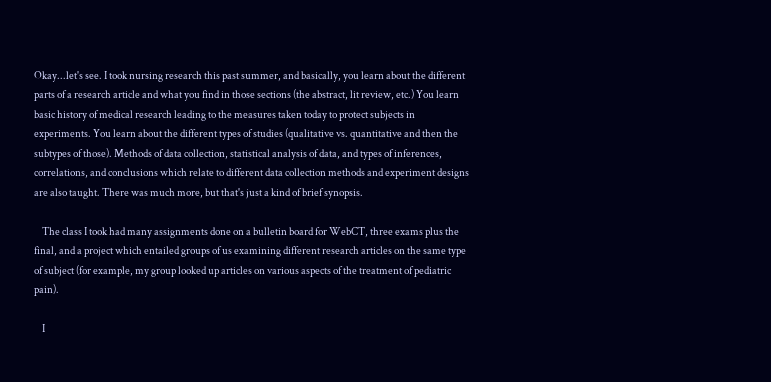Okay...let's see. I took nursing research this past summer, and basically, you learn about the different parts of a research article and what you find in those sections (the abstract, lit review, etc.) You learn basic history of medical research leading to the measures taken today to protect subjects in experiments. You learn about the different types of studies (qualitative vs. quantitative and then the subtypes of those). Methods of data collection, statistical analysis of data, and types of inferences, correlations, and conclusions which relate to different data collection methods and experiment designs are also taught. There was much more, but that's just a kind of brief synopsis.

    The class I took had many assignments done on a bulletin board for WebCT, three exams plus the final, and a project which entailed groups of us examining different research articles on the same type of subject (for example, my group looked up articles on various aspects of the treatment of pediatric pain).

    I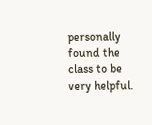personally found the class to be very helpful.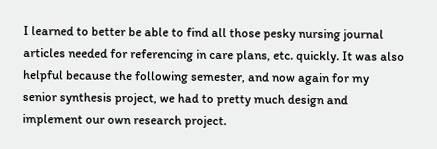I learned to better be able to find all those pesky nursing journal articles needed for referencing in care plans, etc. quickly. It was also helpful because the following semester, and now again for my senior synthesis project, we had to pretty much design and implement our own research project.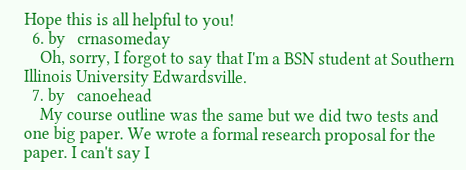Hope this is all helpful to you!
  6. by   crnasomeday
    Oh, sorry, I forgot to say that I'm a BSN student at Southern Illinois University Edwardsville.
  7. by   canoehead
    My course outline was the same but we did two tests and one big paper. We wrote a formal research proposal for the paper. I can't say I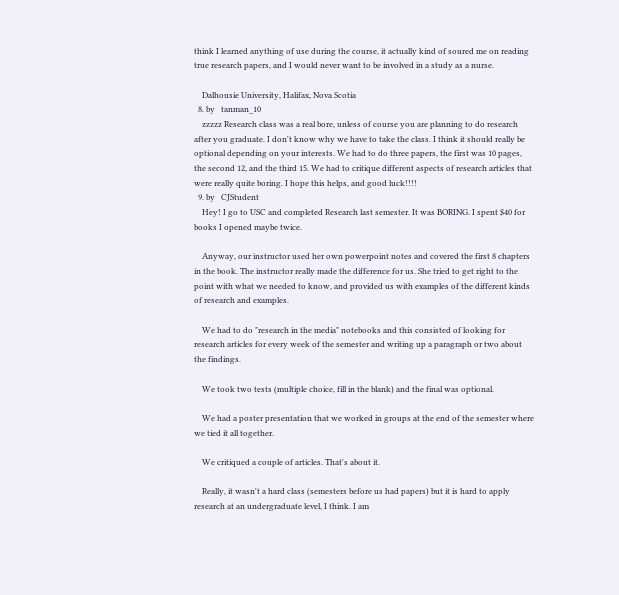think I learned anything of use during the course, it actually kind of soured me on reading true research papers, and I would never want to be involved in a study as a nurse.

    Dalhousie University, Halifax, Nova Scotia
  8. by   tanman_10
    zzzzz Research class was a real bore, unless of course you are planning to do research after you graduate. I don't know why we have to take the class. I think it should really be optional depending on your interests. We had to do three papers, the first was 10 pages, the second 12, and the third 15. We had to critique different aspects of research articles that were really quite boring. I hope this helps, and good luck!!!!
  9. by   CJStudent
    Hey! I go to USC and completed Research last semester. It was BORING. I spent $40 for books I opened maybe twice.

    Anyway, our instructor used her own powerpoint notes and covered the first 8 chapters in the book. The instructor really made the difference for us. She tried to get right to the point with what we needed to know, and provided us with examples of the different kinds of research and examples.

    We had to do "research in the media" notebooks and this consisted of looking for research articles for every week of the semester and writing up a paragraph or two about the findings.

    We took two tests (multiple choice, fill in the blank) and the final was optional.

    We had a poster presentation that we worked in groups at the end of the semester where we tied it all together.

    We critiqued a couple of articles. That's about it.

    Really, it wasn't a hard class (semesters before us had papers) but it is hard to apply research at an undergraduate level, I think. I am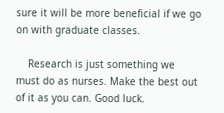sure it will be more beneficial if we go on with graduate classes.

    Research is just something we must do as nurses. Make the best out of it as you can. Good luck.